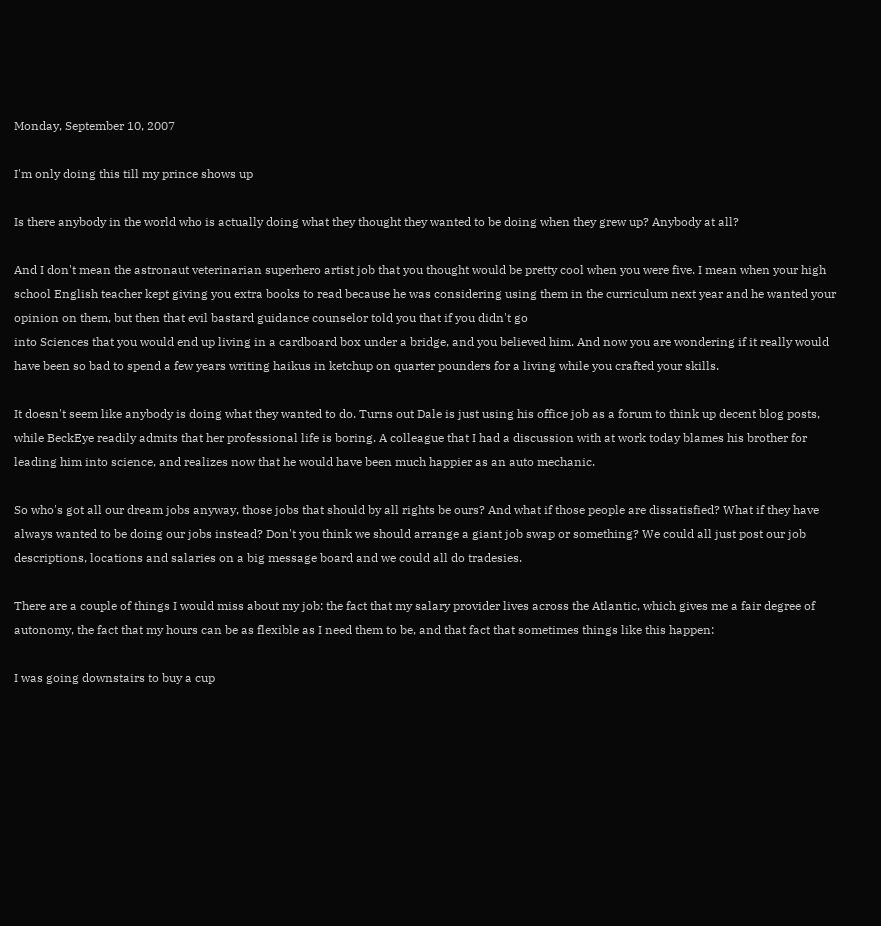Monday, September 10, 2007

I'm only doing this till my prince shows up

Is there anybody in the world who is actually doing what they thought they wanted to be doing when they grew up? Anybody at all?

And I don't mean the astronaut veterinarian superhero artist job that you thought would be pretty cool when you were five. I mean when your high school English teacher kept giving you extra books to read because he was considering using them in the curriculum next year and he wanted your opinion on them, but then that evil bastard guidance counselor told you that if you didn't go
into Sciences that you would end up living in a cardboard box under a bridge, and you believed him. And now you are wondering if it really would have been so bad to spend a few years writing haikus in ketchup on quarter pounders for a living while you crafted your skills.

It doesn't seem like anybody is doing what they wanted to do. Turns out Dale is just using his office job as a forum to think up decent blog posts, while BeckEye readily admits that her professional life is boring. A colleague that I had a discussion with at work today blames his brother for leading him into science, and realizes now that he would have been much happier as an auto mechanic.

So who's got all our dream jobs anyway, those jobs that should by all rights be ours? And what if those people are dissatisfied? What if they have always wanted to be doing our jobs instead? Don't you think we should arrange a giant job swap or something? We could all just post our job descriptions, locations and salaries on a big message board and we could all do tradesies.

There are a couple of things I would miss about my job: the fact that my salary provider lives across the Atlantic, which gives me a fair degree of autonomy, the fact that my hours can be as flexible as I need them to be, and that fact that sometimes things like this happen:

I was going downstairs to buy a cup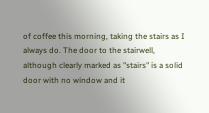of coffee this morning, taking the stairs as I always do. The door to the stairwell, although clearly marked as "stairs" is a solid door with no window and it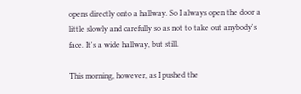opens directly onto a hallway. So I always open the door a little slowly and carefully so as not to take out anybody's face. It's a wide hallway, but still.

This morning, however, as I pushed the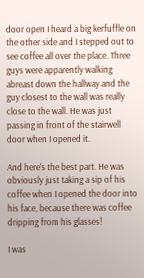door open I heard a big kerfuffle on the other side and I stepped out to see coffee all over the place. Three guys were apparently walking abreast down the hallway and the guy closest to the wall was really close to the wall. He was just passing in front of the stairwell door when I opened it.

And here's the best part. He was obviously just taking a sip of his coffee when I opened the door into his face, because there was coffee dripping from his glasses!

I was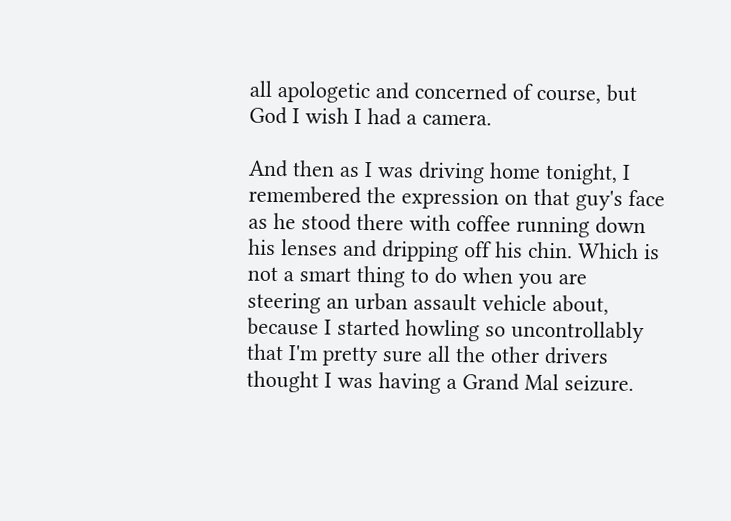all apologetic and concerned of course, but God I wish I had a camera.

And then as I was driving home tonight, I remembered the expression on that guy's face as he stood there with coffee running down his lenses and dripping off his chin. Which is not a smart thing to do when you are steering an urban assault vehicle about, because I started howling so uncontrollably that I'm pretty sure all the other drivers thought I was having a Grand Mal seizure.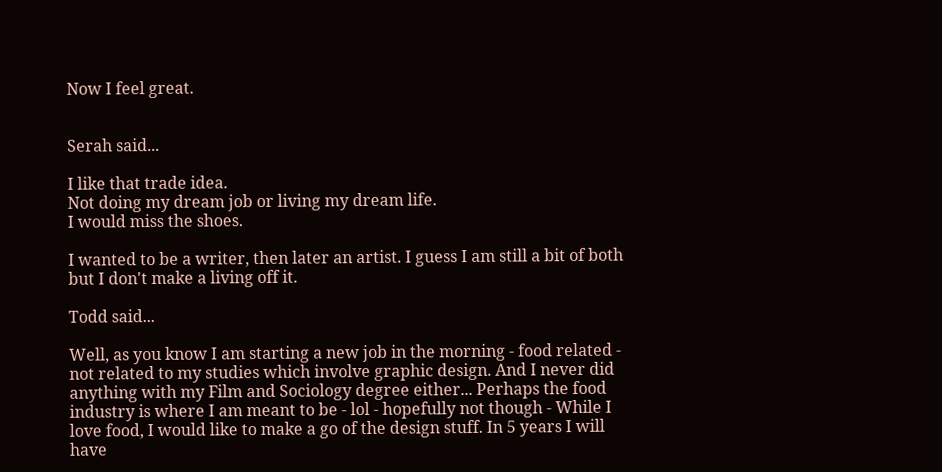Now I feel great.


Serah said...

I like that trade idea.
Not doing my dream job or living my dream life.
I would miss the shoes.

I wanted to be a writer, then later an artist. I guess I am still a bit of both but I don't make a living off it.

Todd said...

Well, as you know I am starting a new job in the morning - food related - not related to my studies which involve graphic design. And I never did anything with my Film and Sociology degree either... Perhaps the food industry is where I am meant to be - lol - hopefully not though - While I love food, I would like to make a go of the design stuff. In 5 years I will have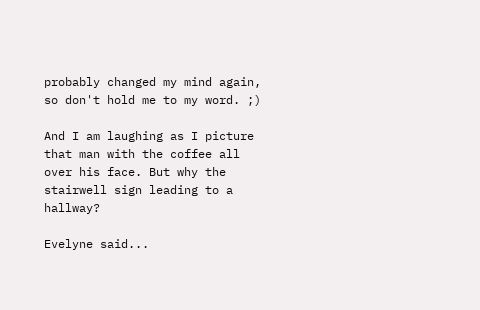probably changed my mind again, so don't hold me to my word. ;)

And I am laughing as I picture that man with the coffee all over his face. But why the stairwell sign leading to a hallway?

Evelyne said...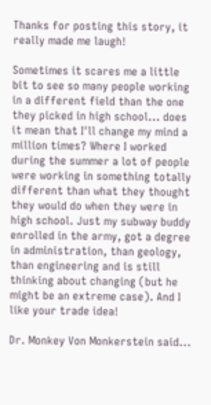Thanks for posting this story, it really made me laugh!

Sometimes it scares me a little bit to see so many people working in a different field than the one they picked in high school... does it mean that I'll change my mind a million times? Where I worked during the summer a lot of people were working in something totally different than what they thought they would do when they were in high school. Just my subway buddy enrolled in the army, got a degree in administration, than geology, than engineering and is still thinking about changing (but he might be an extreme case). And I like your trade idea!

Dr. Monkey Von Monkerstein said...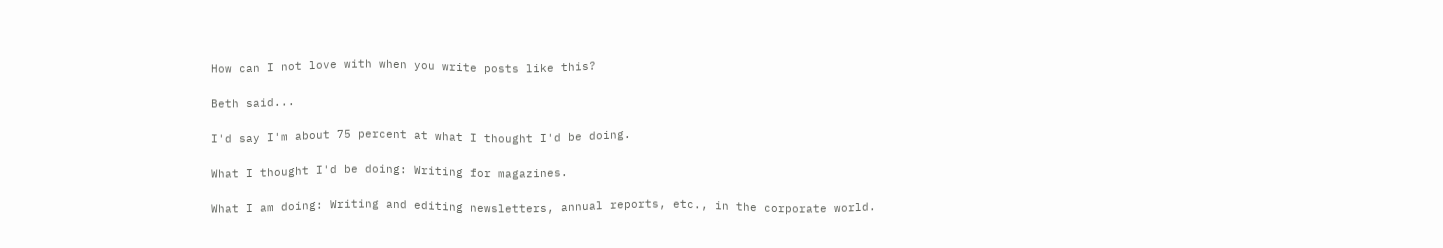How can I not love with when you write posts like this?

Beth said...

I'd say I'm about 75 percent at what I thought I'd be doing.

What I thought I'd be doing: Writing for magazines.

What I am doing: Writing and editing newsletters, annual reports, etc., in the corporate world.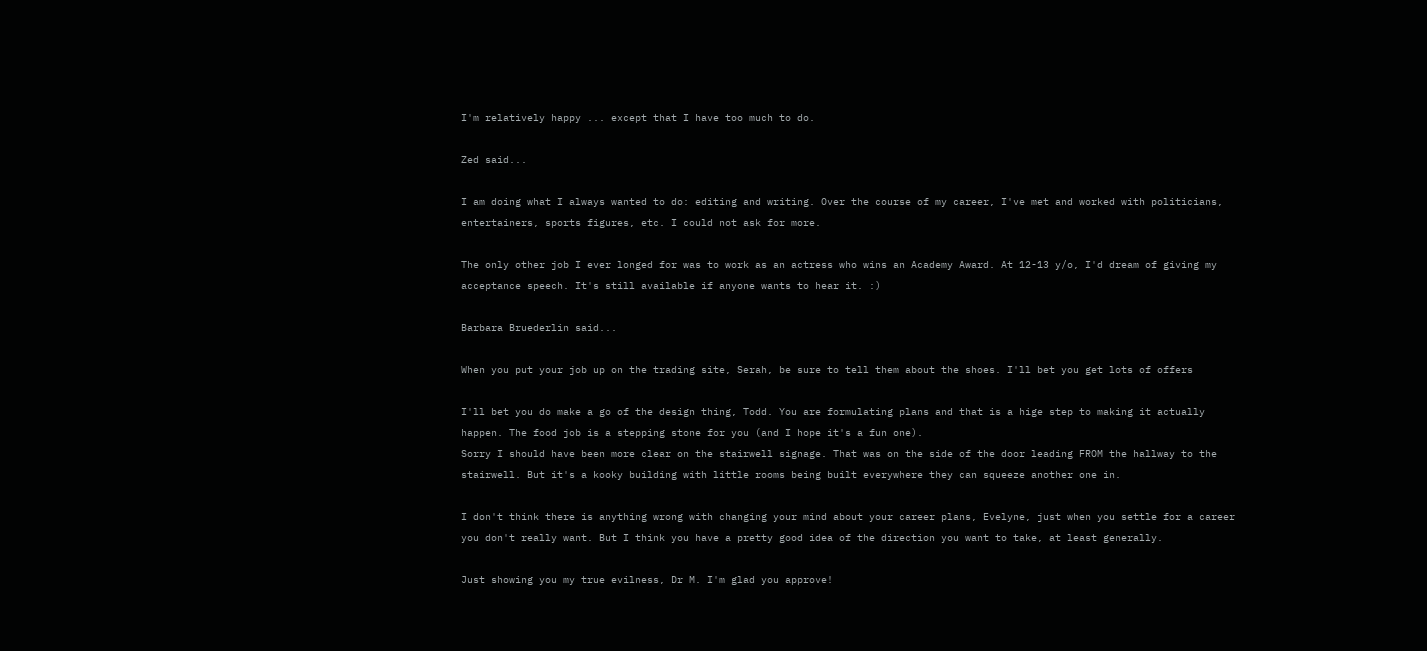I'm relatively happy ... except that I have too much to do.

Zed said...

I am doing what I always wanted to do: editing and writing. Over the course of my career, I've met and worked with politicians, entertainers, sports figures, etc. I could not ask for more.

The only other job I ever longed for was to work as an actress who wins an Academy Award. At 12-13 y/o, I'd dream of giving my acceptance speech. It's still available if anyone wants to hear it. :)

Barbara Bruederlin said...

When you put your job up on the trading site, Serah, be sure to tell them about the shoes. I'll bet you get lots of offers

I'll bet you do make a go of the design thing, Todd. You are formulating plans and that is a hige step to making it actually happen. The food job is a stepping stone for you (and I hope it's a fun one).
Sorry I should have been more clear on the stairwell signage. That was on the side of the door leading FROM the hallway to the stairwell. But it's a kooky building with little rooms being built everywhere they can squeeze another one in.

I don't think there is anything wrong with changing your mind about your career plans, Evelyne, just when you settle for a career you don't really want. But I think you have a pretty good idea of the direction you want to take, at least generally.

Just showing you my true evilness, Dr M. I'm glad you approve!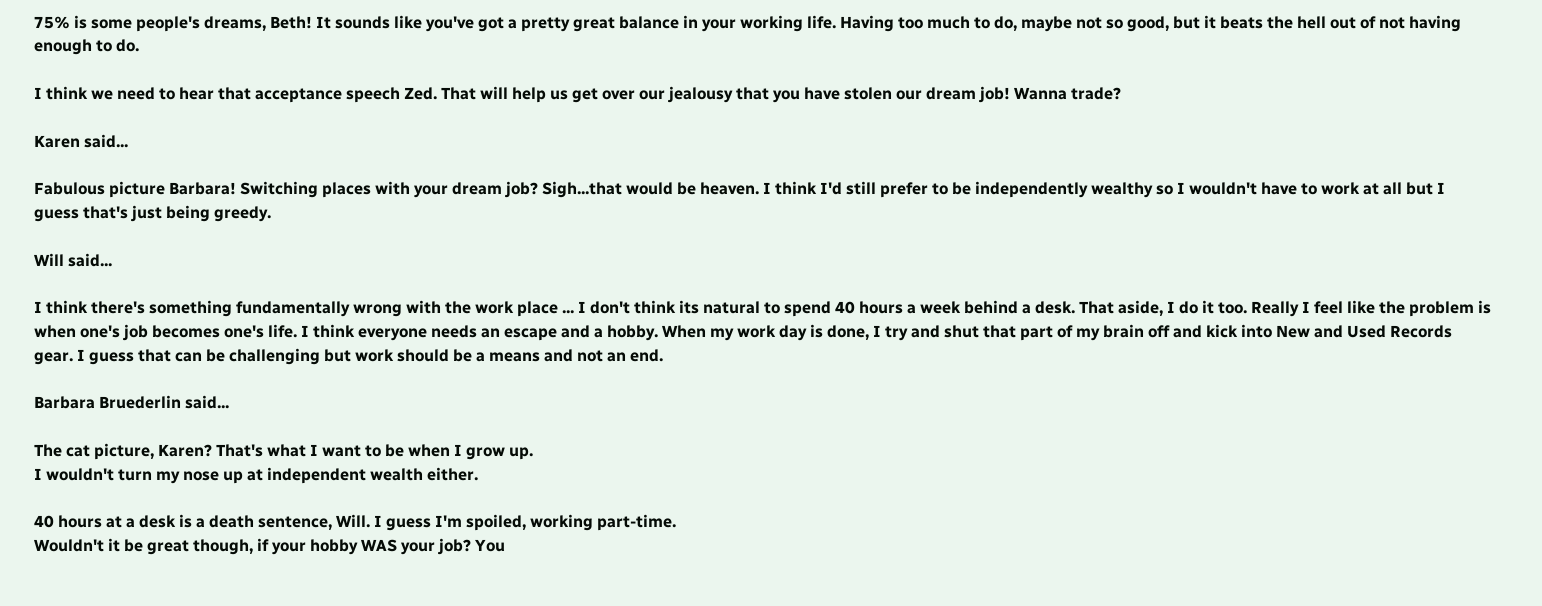75% is some people's dreams, Beth! It sounds like you've got a pretty great balance in your working life. Having too much to do, maybe not so good, but it beats the hell out of not having enough to do.

I think we need to hear that acceptance speech Zed. That will help us get over our jealousy that you have stolen our dream job! Wanna trade?

Karen said...

Fabulous picture Barbara! Switching places with your dream job? Sigh...that would be heaven. I think I'd still prefer to be independently wealthy so I wouldn't have to work at all but I guess that's just being greedy.

Will said...

I think there's something fundamentally wrong with the work place ... I don't think its natural to spend 40 hours a week behind a desk. That aside, I do it too. Really I feel like the problem is when one's job becomes one's life. I think everyone needs an escape and a hobby. When my work day is done, I try and shut that part of my brain off and kick into New and Used Records gear. I guess that can be challenging but work should be a means and not an end.

Barbara Bruederlin said...

The cat picture, Karen? That's what I want to be when I grow up.
I wouldn't turn my nose up at independent wealth either.

40 hours at a desk is a death sentence, Will. I guess I'm spoiled, working part-time.
Wouldn't it be great though, if your hobby WAS your job? You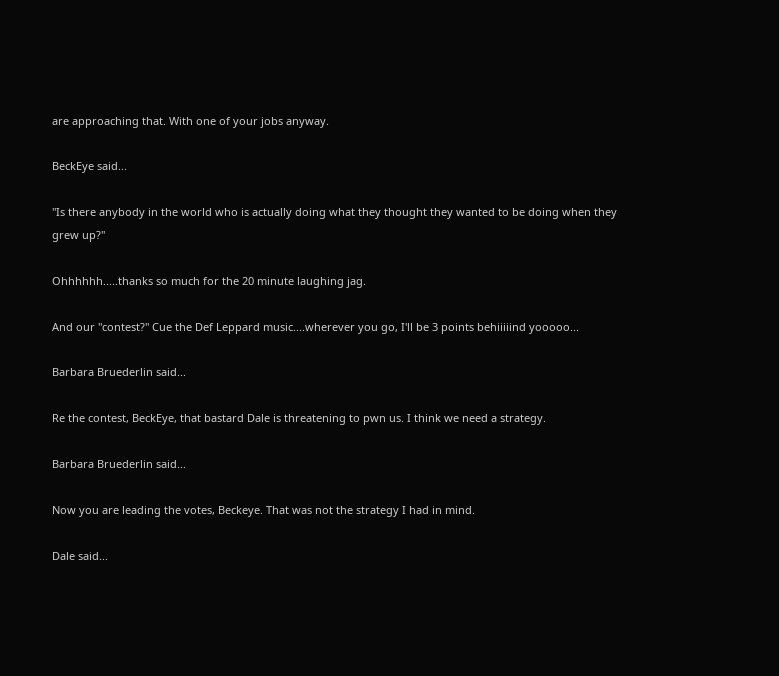are approaching that. With one of your jobs anyway.

BeckEye said...

"Is there anybody in the world who is actually doing what they thought they wanted to be doing when they grew up?"

Ohhhhhh.....thanks so much for the 20 minute laughing jag.

And our "contest?" Cue the Def Leppard music....wherever you go, I'll be 3 points behiiiiind yooooo...

Barbara Bruederlin said...

Re the contest, BeckEye, that bastard Dale is threatening to pwn us. I think we need a strategy.

Barbara Bruederlin said...

Now you are leading the votes, Beckeye. That was not the strategy I had in mind.

Dale said...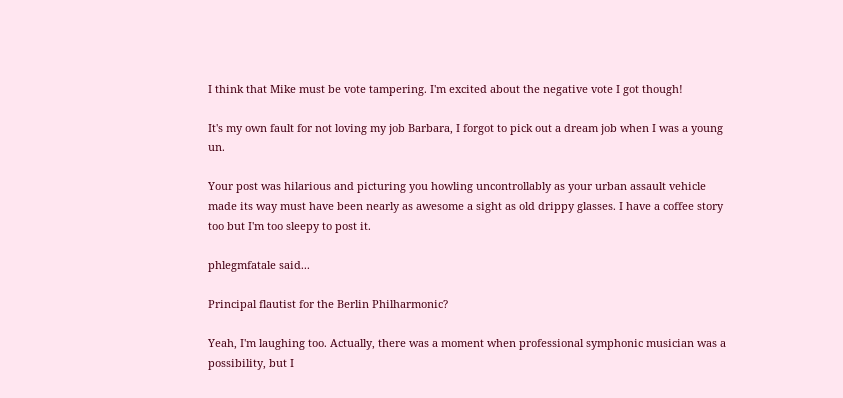I think that Mike must be vote tampering. I'm excited about the negative vote I got though!

It's my own fault for not loving my job Barbara, I forgot to pick out a dream job when I was a young un.

Your post was hilarious and picturing you howling uncontrollably as your urban assault vehicle made its way must have been nearly as awesome a sight as old drippy glasses. I have a coffee story too but I'm too sleepy to post it.

phlegmfatale said...

Principal flautist for the Berlin Philharmonic?

Yeah, I'm laughing too. Actually, there was a moment when professional symphonic musician was a possibility, but I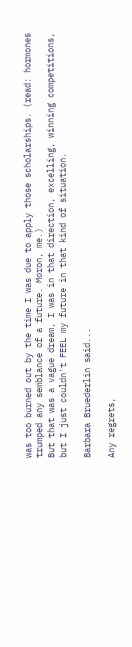was too burned out by the time I was due to apply those scholarships. (read: hormones trumped any semblance of a future. Moron, me.)
But that was a vague dream, I was in that direction, excelling, winning competitions, but I just couldn't FEEL my future in that kind of situation.

Barbara Bruederlin said...

Any regrets,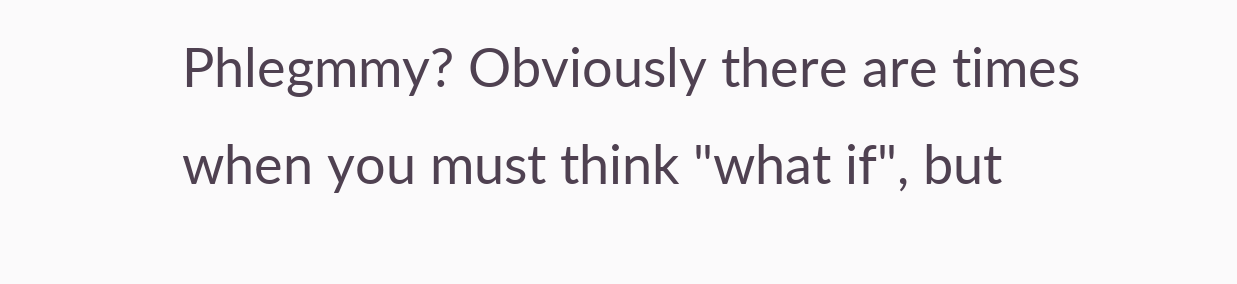Phlegmmy? Obviously there are times when you must think "what if", but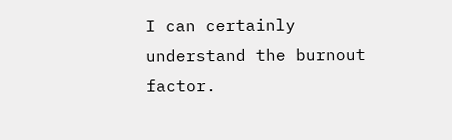I can certainly understand the burnout factor.